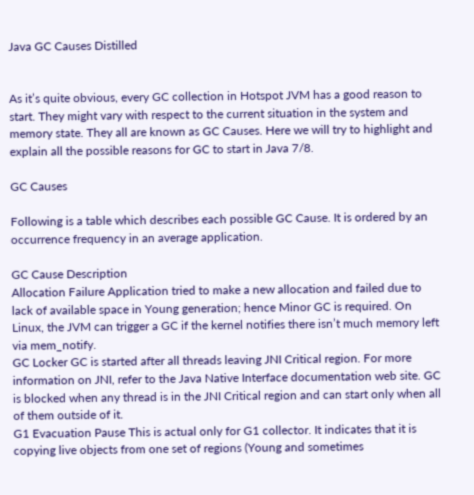Java GC Causes Distilled


As it’s quite obvious, every GC collection in Hotspot JVM has a good reason to start. They might vary with respect to the current situation in the system and memory state. They all are known as GC Causes. Here we will try to highlight and explain all the possible reasons for GC to start in Java 7/8.

GC Causes

Following is a table which describes each possible GC Cause. It is ordered by an occurrence frequency in an average application.

GC Cause Description
Allocation Failure Application tried to make a new allocation and failed due to lack of available space in Young generation; hence Minor GC is required. On Linux, the JVM can trigger a GC if the kernel notifies there isn’t much memory left via mem_notify.
GC Locker GC is started after all threads leaving JNI Critical region. For more information on JNI, refer to the Java Native Interface documentation web site. GC is blocked when any thread is in the JNI Critical region and can start only when all of them outside of it.
G1 Evacuation Pause This is actual only for G1 collector. It indicates that it is copying live objects from one set of regions (Young and sometimes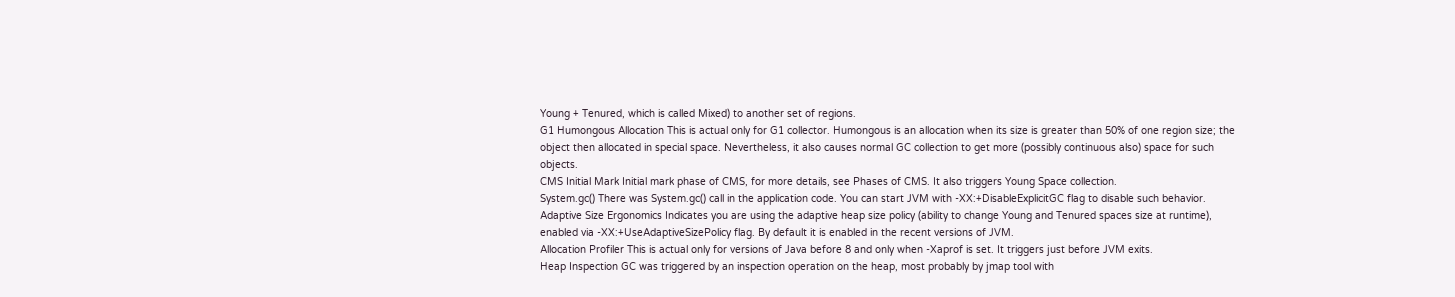Young + Tenured, which is called Mixed) to another set of regions.
G1 Humongous Allocation This is actual only for G1 collector. Humongous is an allocation when its size is greater than 50% of one region size; the object then allocated in special space. Nevertheless, it also causes normal GC collection to get more (possibly continuous also) space for such objects.
CMS Initial Mark Initial mark phase of CMS, for more details, see Phases of CMS. It also triggers Young Space collection.
System.gc() There was System.gc() call in the application code. You can start JVM with -XX:+DisableExplicitGC flag to disable such behavior.
Adaptive Size Ergonomics Indicates you are using the adaptive heap size policy (ability to change Young and Tenured spaces size at runtime), enabled via -XX:+UseAdaptiveSizePolicy flag. By default it is enabled in the recent versions of JVM.
Allocation Profiler This is actual only for versions of Java before 8 and only when -Xaprof is set. It triggers just before JVM exits.
Heap Inspection GC was triggered by an inspection operation on the heap, most probably by jmap tool with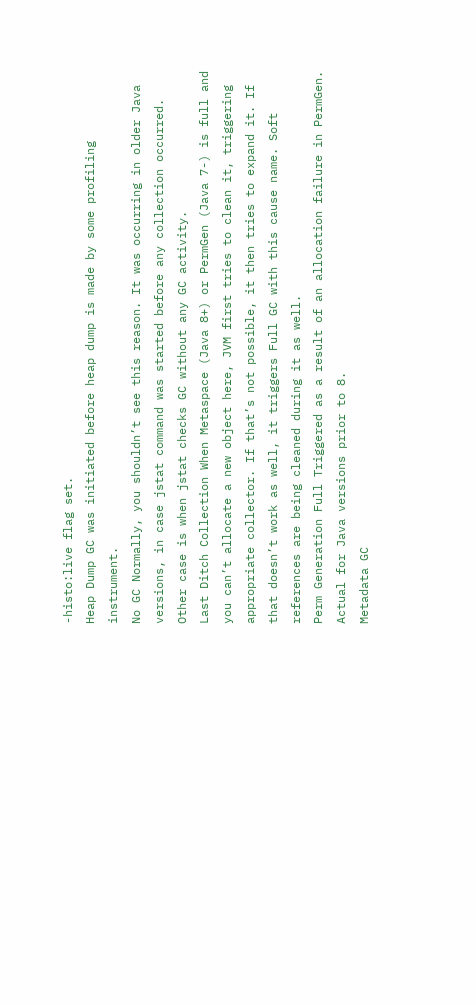-histo:live flag set.
Heap Dump GC was initiated before heap dump is made by some profiling instrument.
No GC Normally, you shouldn’t see this reason. It was occurring in older Java versions, in case jstat command was started before any collection occurred. Other case is when jstat checks GC without any GC activity.
Last Ditch Collection When Metaspace (Java 8+) or PermGen (Java 7-) is full and you can’t allocate a new object here, JVM first tries to clean it, triggering appropriate collector. If that’s not possible, it then tries to expand it. If that doesn’t work as well, it triggers Full GC with this cause name. Soft references are being cleaned during it as well.
Perm Generation Full Triggered as a result of an allocation failure in PermGen. Actual for Java versions prior to 8.
Metadata GC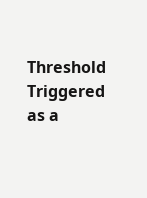Threshold Triggered as a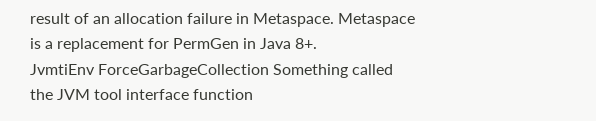result of an allocation failure in Metaspace. Metaspace is a replacement for PermGen in Java 8+.
JvmtiEnv ForceGarbageCollection Something called the JVM tool interface function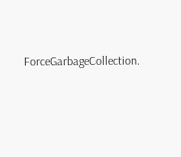ForceGarbageCollection.